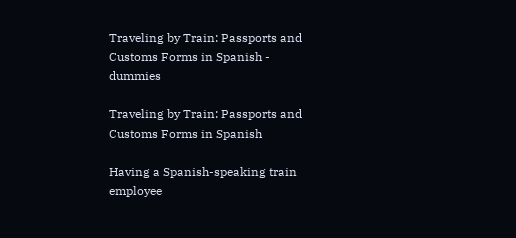Traveling by Train: Passports and Customs Forms in Spanish - dummies

Traveling by Train: Passports and Customs Forms in Spanish

Having a Spanish-speaking train employee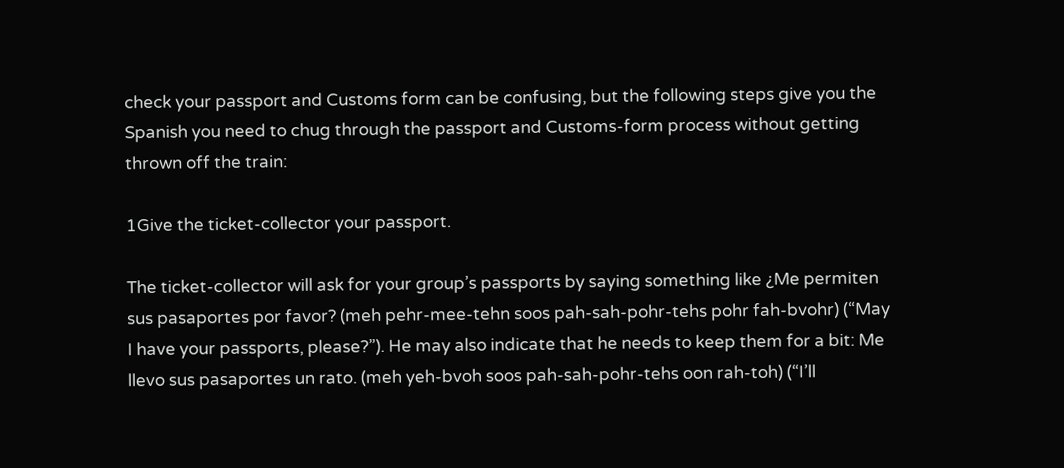check your passport and Customs form can be confusing, but the following steps give you the Spanish you need to chug through the passport and Customs-form process without getting thrown off the train:

1Give the ticket-collector your passport.

The ticket-collector will ask for your group’s passports by saying something like ¿Me permiten sus pasaportes por favor? (meh pehr-mee-tehn soos pah-sah-pohr-tehs pohr fah-bvohr) (“May I have your passports, please?”). He may also indicate that he needs to keep them for a bit: Me llevo sus pasaportes un rato. (meh yeh-bvoh soos pah-sah-pohr-tehs oon rah-toh) (“I’ll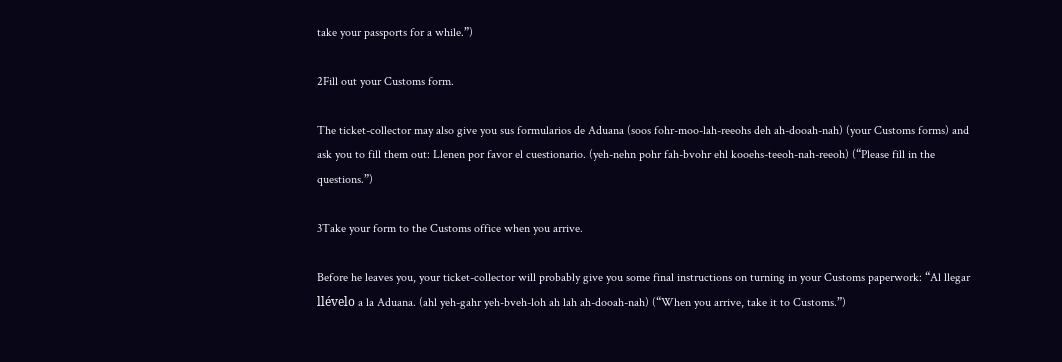take your passports for a while.”)

2Fill out your Customs form.

The ticket-collector may also give you sus formularios de Aduana (soos fohr-moo-lah-reeohs deh ah-dooah-nah) (your Customs forms) and ask you to fill them out: Llenen por favor el cuestionario. (yeh-nehn pohr fah-bvohr ehl kooehs-teeoh-nah-reeoh) (“Please fill in the questions.”)

3Take your form to the Customs office when you arrive.

Before he leaves you, your ticket-collector will probably give you some final instructions on turning in your Customs paperwork: “Al llegar llévelo a la Aduana. (ahl yeh-gahr yeh-bveh-loh ah lah ah-dooah-nah) (“When you arrive, take it to Customs.”)